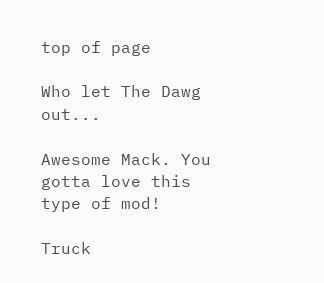top of page

Who let The Dawg out...

Awesome Mack. You gotta love this type of mod!

Truck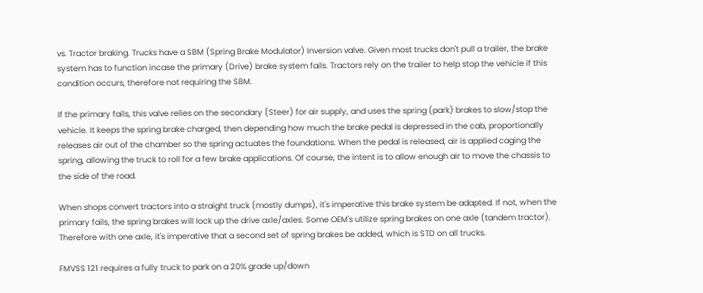vs. Tractor braking. Trucks have a SBM (Spring Brake Modulator) Inversion valve. Given most trucks don't pull a trailer, the brake system has to function incase the primary (Drive) brake system fails. Tractors rely on the trailer to help stop the vehicle if this condition occurs, therefore not requiring the SBM.

If the primary fails, this valve relies on the secondary (Steer) for air supply, and uses the spring (park) brakes to slow/stop the vehicle. It keeps the spring brake charged, then depending how much the brake pedal is depressed in the cab, proportionally releases air out of the chamber so the spring actuates the foundations. When the pedal is released, air is applied caging the spring, allowing the truck to roll for a few brake applications. Of course, the intent is to allow enough air to move the chassis to the side of the road.

When shops convert tractors into a straight truck (mostly dumps), it's imperative this brake system be adapted. If not, when the primary fails, the spring brakes will lock up the drive axle/axles. Some OEM's utilize spring brakes on one axle (tandem tractor). Therefore with one axle, it's imperative that a second set of spring brakes be added, which is STD on all trucks.

FMVSS 121 requires a fully truck to park on a 20% grade up/down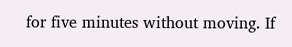for five minutes without moving. If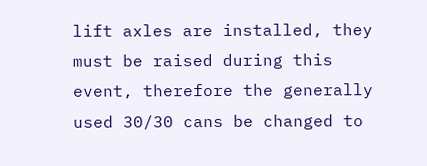lift axles are installed, they must be raised during this event, therefore the generally used 30/30 cans be changed to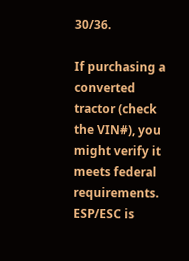30/36.

If purchasing a converted tractor (check the VIN#), you might verify it meets federal requirements. ESP/ESC is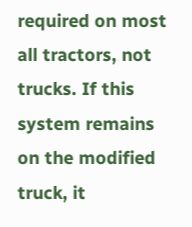required on most all tractors, not trucks. If this system remains on the modified truck, it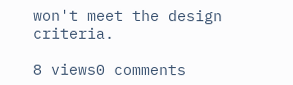won't meet the design criteria.

8 views0 comments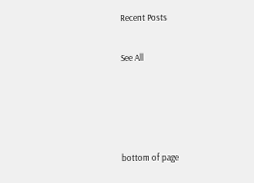Recent Posts

See All




bottom of page